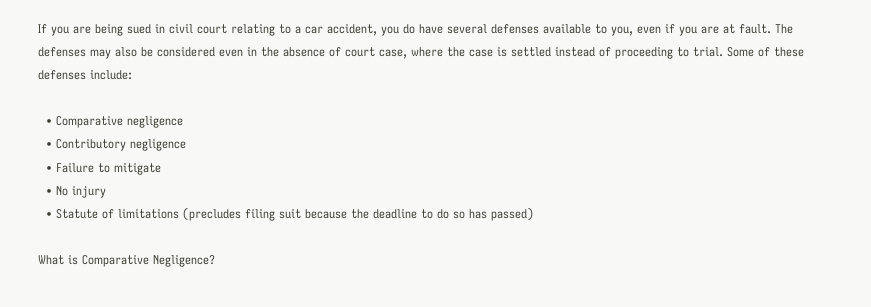If you are being sued in civil court relating to a car accident, you do have several defenses available to you, even if you are at fault. The defenses may also be considered even in the absence of court case, where the case is settled instead of proceeding to trial. Some of these defenses include:

  • Comparative negligence
  • Contributory negligence
  • Failure to mitigate
  • No injury
  • Statute of limitations (precludes filing suit because the deadline to do so has passed)

What is Comparative Negligence?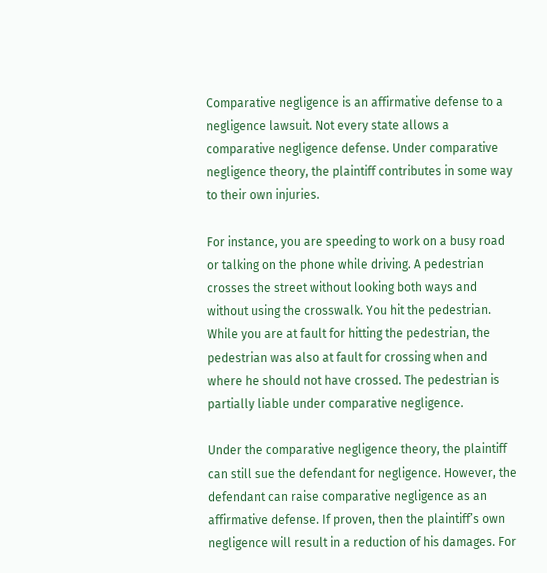Comparative negligence is an affirmative defense to a negligence lawsuit. Not every state allows a comparative negligence defense. Under comparative negligence theory, the plaintiff contributes in some way to their own injuries.

For instance, you are speeding to work on a busy road or talking on the phone while driving. A pedestrian crosses the street without looking both ways and without using the crosswalk. You hit the pedestrian. While you are at fault for hitting the pedestrian, the pedestrian was also at fault for crossing when and where he should not have crossed. The pedestrian is partially liable under comparative negligence.

Under the comparative negligence theory, the plaintiff can still sue the defendant for negligence. However, the defendant can raise comparative negligence as an affirmative defense. If proven, then the plaintiff’s own negligence will result in a reduction of his damages. For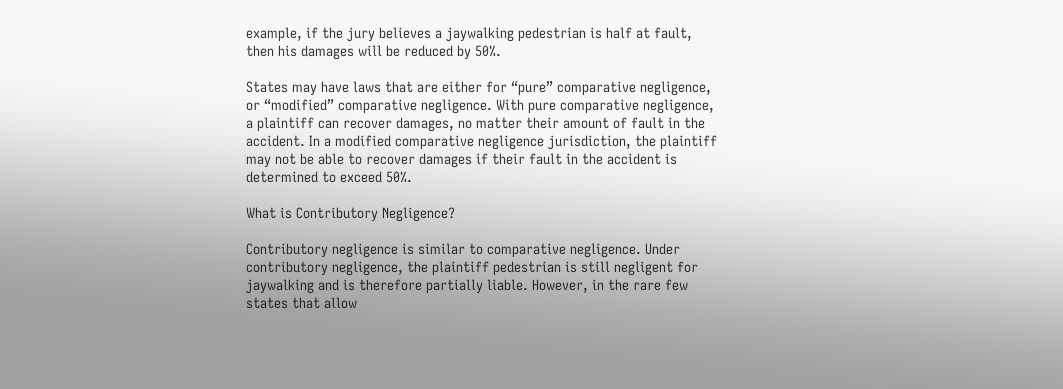example, if the jury believes a jaywalking pedestrian is half at fault, then his damages will be reduced by 50%.

States may have laws that are either for “pure” comparative negligence, or “modified” comparative negligence. With pure comparative negligence, a plaintiff can recover damages, no matter their amount of fault in the accident. In a modified comparative negligence jurisdiction, the plaintiff may not be able to recover damages if their fault in the accident is determined to exceed 50%.

What is Contributory Negligence?

Contributory negligence is similar to comparative negligence. Under contributory negligence, the plaintiff pedestrian is still negligent for jaywalking and is therefore partially liable. However, in the rare few states that allow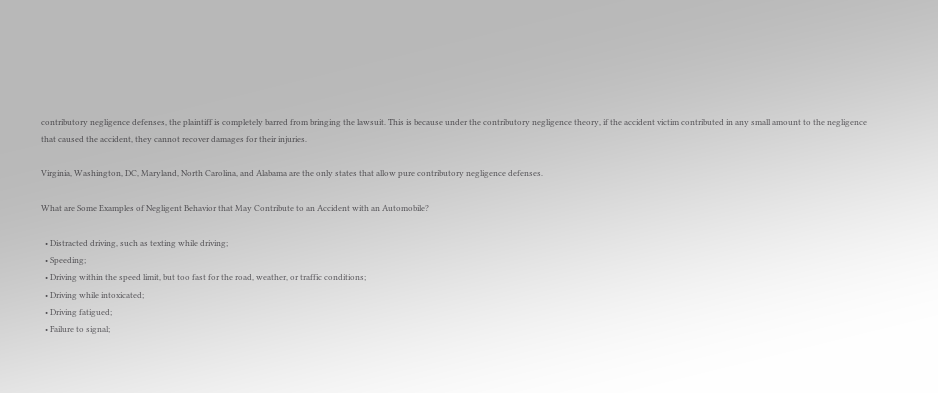contributory negligence defenses, the plaintiff is completely barred from bringing the lawsuit. This is because under the contributory negligence theory, if the accident victim contributed in any small amount to the negligence that caused the accident, they cannot recover damages for their injuries.

Virginia, Washington, DC, Maryland, North Carolina, and Alabama are the only states that allow pure contributory negligence defenses.

What are Some Examples of Negligent Behavior that May Contribute to an Accident with an Automobile?

  • Distracted driving, such as texting while driving;
  • Speeding;
  • Driving within the speed limit, but too fast for the road, weather, or traffic conditions;
  • Driving while intoxicated;
  • Driving fatigued;
  • Failure to signal;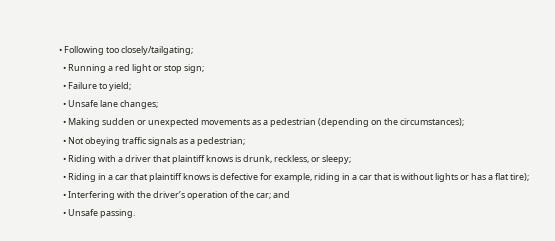• Following too closely/tailgating;
  • Running a red light or stop sign;
  • Failure to yield;
  • Unsafe lane changes;
  • Making sudden or unexpected movements as a pedestrian (depending on the circumstances);
  • Not obeying traffic signals as a pedestrian;
  • Riding with a driver that plaintiff knows is drunk, reckless, or sleepy;
  • Riding in a car that plaintiff knows is defective for example, riding in a car that is without lights or has a flat tire);
  • Interfering with the driver’s operation of the car; and
  • Unsafe passing.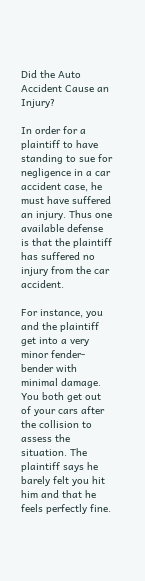Did the Auto Accident Cause an Injury?

In order for a plaintiff to have standing to sue for negligence in a car accident case, he must have suffered an injury. Thus one available defense is that the plaintiff has suffered no injury from the car accident.

For instance, you and the plaintiff get into a very minor fender-bender with minimal damage. You both get out of your cars after the collision to assess the situation. The plaintiff says he barely felt you hit him and that he feels perfectly fine.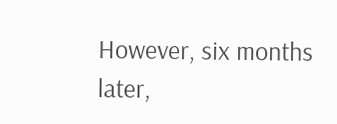However, six months later,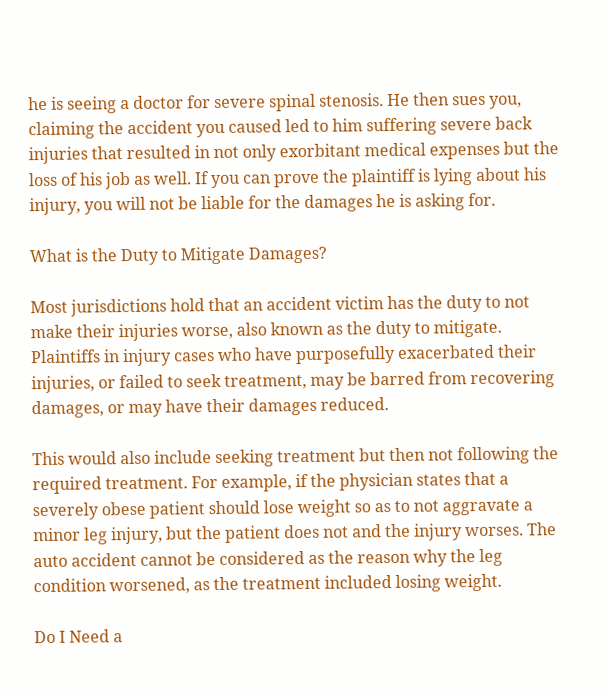he is seeing a doctor for severe spinal stenosis. He then sues you, claiming the accident you caused led to him suffering severe back injuries that resulted in not only exorbitant medical expenses but the loss of his job as well. If you can prove the plaintiff is lying about his injury, you will not be liable for the damages he is asking for.

What is the Duty to Mitigate Damages?

Most jurisdictions hold that an accident victim has the duty to not make their injuries worse, also known as the duty to mitigate. Plaintiffs in injury cases who have purposefully exacerbated their injuries, or failed to seek treatment, may be barred from recovering damages, or may have their damages reduced.

This would also include seeking treatment but then not following the required treatment. For example, if the physician states that a severely obese patient should lose weight so as to not aggravate a minor leg injury, but the patient does not and the injury worses. The auto accident cannot be considered as the reason why the leg condition worsened, as the treatment included losing weight.

Do I Need a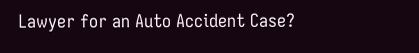Lawyer for an Auto Accident Case?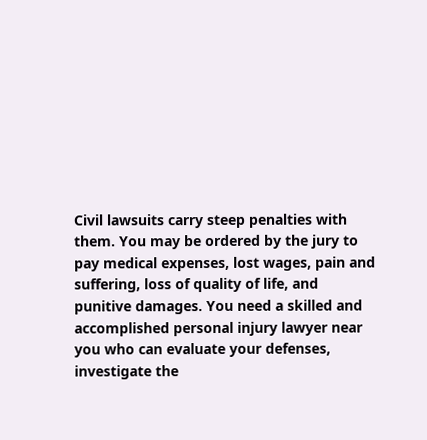Civil lawsuits carry steep penalties with them. You may be ordered by the jury to pay medical expenses, lost wages, pain and suffering, loss of quality of life, and punitive damages. You need a skilled and accomplished personal injury lawyer near you who can evaluate your defenses, investigate the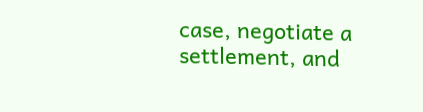case, negotiate a settlement, and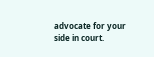advocate for your side in court.